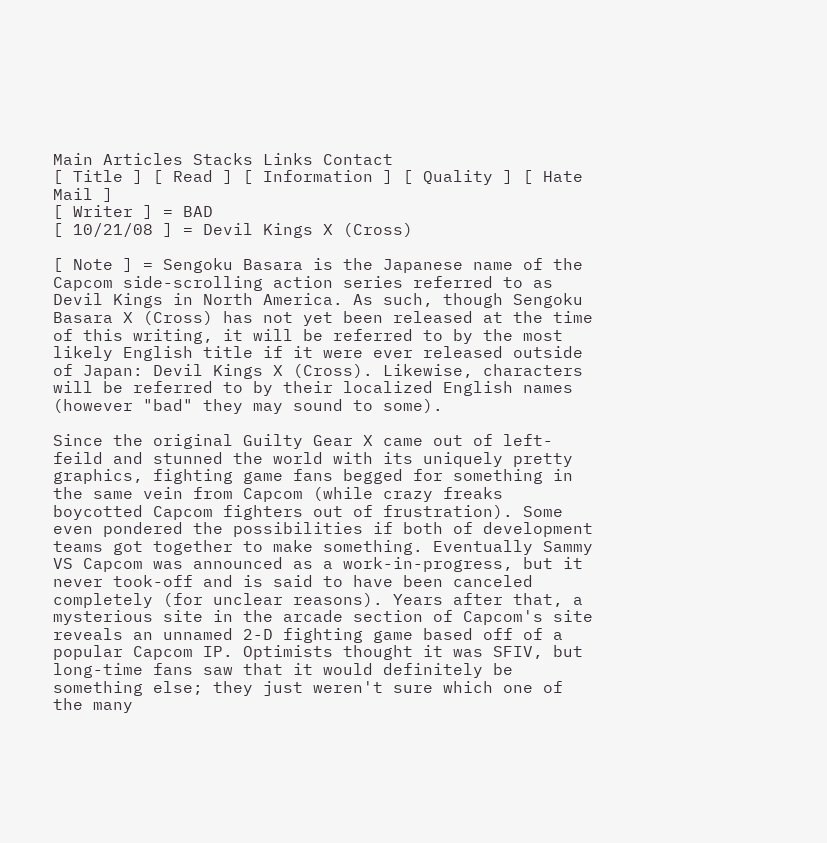Main Articles Stacks Links Contact
[ Title ] [ Read ] [ Information ] [ Quality ] [ Hate Mail ]
[ Writer ] = BAD
[ 10/21/08 ] = Devil Kings X (Cross)

[ Note ] = Sengoku Basara is the Japanese name of the Capcom side-scrolling action series referred to as Devil Kings in North America. As such, though Sengoku Basara X (Cross) has not yet been released at the time of this writing, it will be referred to by the most likely English title if it were ever released outside of Japan: Devil Kings X (Cross). Likewise, characters will be referred to by their localized English names (however "bad" they may sound to some).

Since the original Guilty Gear X came out of left-feild and stunned the world with its uniquely pretty graphics, fighting game fans begged for something in the same vein from Capcom (while crazy freaks boycotted Capcom fighters out of frustration). Some even pondered the possibilities if both of development teams got together to make something. Eventually Sammy VS Capcom was announced as a work-in-progress, but it never took-off and is said to have been canceled completely (for unclear reasons). Years after that, a mysterious site in the arcade section of Capcom's site reveals an unnamed 2-D fighting game based off of a popular Capcom IP. Optimists thought it was SFIV, but long-time fans saw that it would definitely be something else; they just weren't sure which one of the many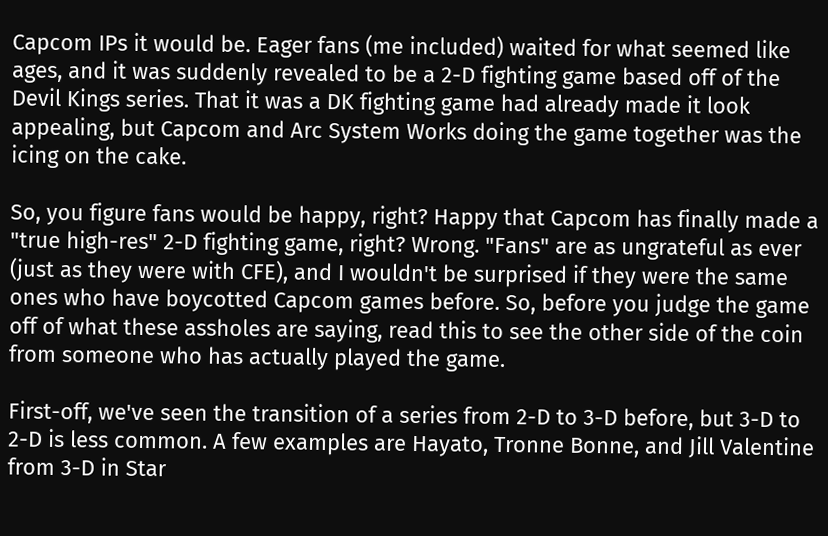Capcom IPs it would be. Eager fans (me included) waited for what seemed like ages, and it was suddenly revealed to be a 2-D fighting game based off of the Devil Kings series. That it was a DK fighting game had already made it look appealing, but Capcom and Arc System Works doing the game together was the icing on the cake.

So, you figure fans would be happy, right? Happy that Capcom has finally made a "true high-res" 2-D fighting game, right? Wrong. "Fans" are as ungrateful as ever (just as they were with CFE), and I wouldn't be surprised if they were the same ones who have boycotted Capcom games before. So, before you judge the game off of what these assholes are saying, read this to see the other side of the coin from someone who has actually played the game.

First-off, we've seen the transition of a series from 2-D to 3-D before, but 3-D to 2-D is less common. A few examples are Hayato, Tronne Bonne, and Jill Valentine from 3-D in Star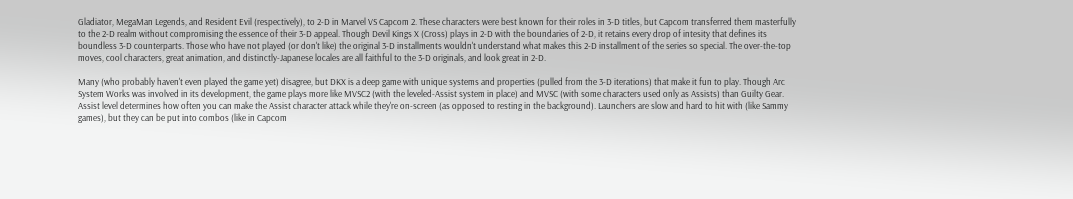Gladiator, MegaMan Legends, and Resident Evil (respectively), to 2-D in Marvel VS Capcom 2. These characters were best known for their roles in 3-D titles, but Capcom transferred them masterfully to the 2-D realm without compromising the essence of their 3-D appeal. Though Devil Kings X (Cross) plays in 2-D with the boundaries of 2-D, it retains every drop of intesity that defines its boundless 3-D counterparts. Those who have not played (or don't like) the original 3-D installments wouldn't understand what makes this 2-D installment of the series so special. The over-the-top moves, cool characters, great animation, and distinctly-Japanese locales are all faithful to the 3-D originals, and look great in 2-D.

Many (who probably haven't even played the game yet) disagree, but DKX is a deep game with unique systems and properties (pulled from the 3-D iterations) that make it fun to play. Though Arc System Works was involved in its development, the game plays more like MVSC2 (with the leveled-Assist system in place) and MVSC (with some characters used only as Assists) than Guilty Gear. Assist level determines how often you can make the Assist character attack while they're on-screen (as opposed to resting in the background). Launchers are slow and hard to hit with (like Sammy games), but they can be put into combos (like in Capcom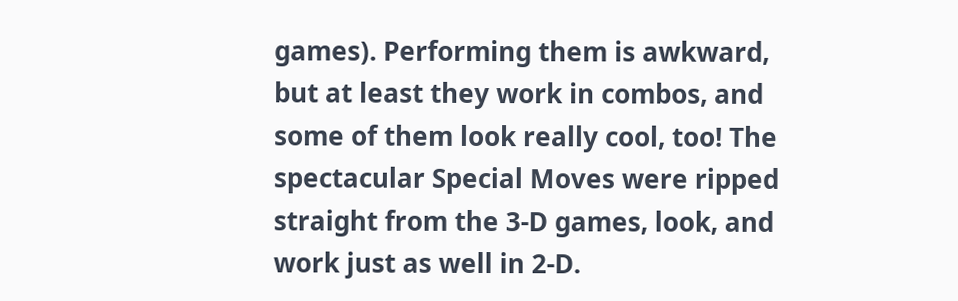games). Performing them is awkward, but at least they work in combos, and some of them look really cool, too! The spectacular Special Moves were ripped straight from the 3-D games, look, and work just as well in 2-D.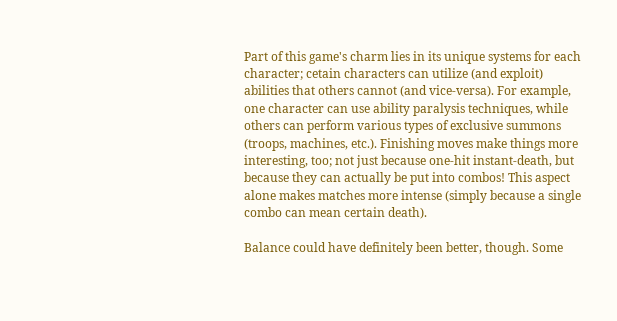Part of this game's charm lies in its unique systems for each character; cetain characters can utilize (and exploit) abilities that others cannot (and vice-versa). For example, one character can use ability paralysis techniques, while others can perform various types of exclusive summons (troops, machines, etc.). Finishing moves make things more interesting, too; not just because one-hit instant-death, but because they can actually be put into combos! This aspect alone makes matches more intense (simply because a single combo can mean certain death).

Balance could have definitely been better, though. Some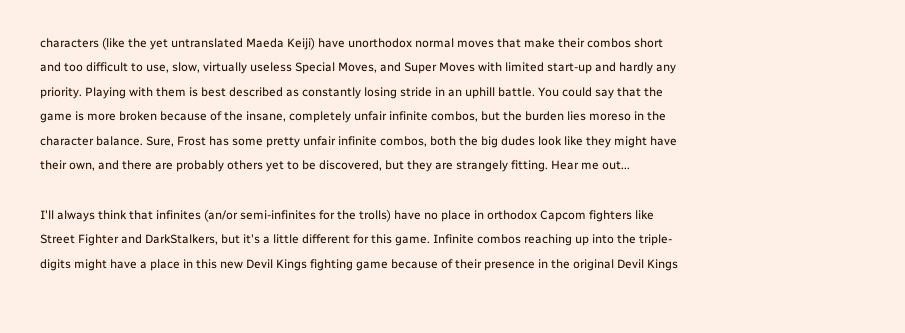characters (like the yet untranslated Maeda Keiji) have unorthodox normal moves that make their combos short and too difficult to use, slow, virtually useless Special Moves, and Super Moves with limited start-up and hardly any priority. Playing with them is best described as constantly losing stride in an uphill battle. You could say that the game is more broken because of the insane, completely unfair infinite combos, but the burden lies moreso in the character balance. Sure, Frost has some pretty unfair infinite combos, both the big dudes look like they might have their own, and there are probably others yet to be discovered, but they are strangely fitting. Hear me out...

I'll always think that infinites (an/or semi-infinites for the trolls) have no place in orthodox Capcom fighters like Street Fighter and DarkStalkers, but it's a little different for this game. Infinite combos reaching up into the triple-digits might have a place in this new Devil Kings fighting game because of their presence in the original Devil Kings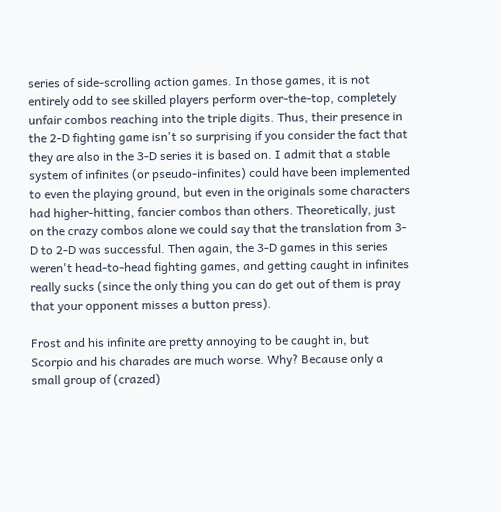series of side-scrolling action games. In those games, it is not entirely odd to see skilled players perform over-the-top, completely unfair combos reaching into the triple digits. Thus, their presence in the 2-D fighting game isn't so surprising if you consider the fact that they are also in the 3-D series it is based on. I admit that a stable system of infinites (or pseudo-infinites) could have been implemented to even the playing ground, but even in the originals some characters had higher-hitting, fancier combos than others. Theoretically, just on the crazy combos alone we could say that the translation from 3-D to 2-D was successful. Then again, the 3-D games in this series weren't head-to-head fighting games, and getting caught in infinites really sucks (since the only thing you can do get out of them is pray that your opponent misses a button press).

Frost and his infinite are pretty annoying to be caught in, but Scorpio and his charades are much worse. Why? Because only a small group of (crazed)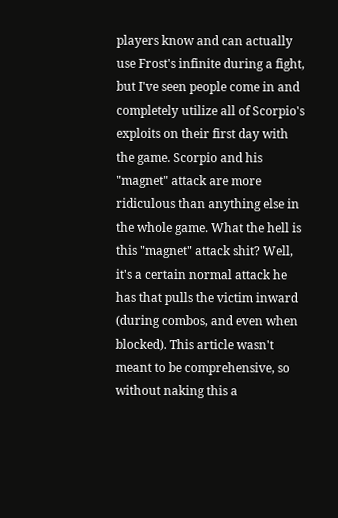players know and can actually use Frost's infinite during a fight, but I've seen people come in and completely utilize all of Scorpio's exploits on their first day with the game. Scorpio and his "magnet" attack are more ridiculous than anything else in the whole game. What the hell is this "magnet" attack shit? Well, it's a certain normal attack he has that pulls the victim inward (during combos, and even when blocked). This article wasn't meant to be comprehensive, so without naking this a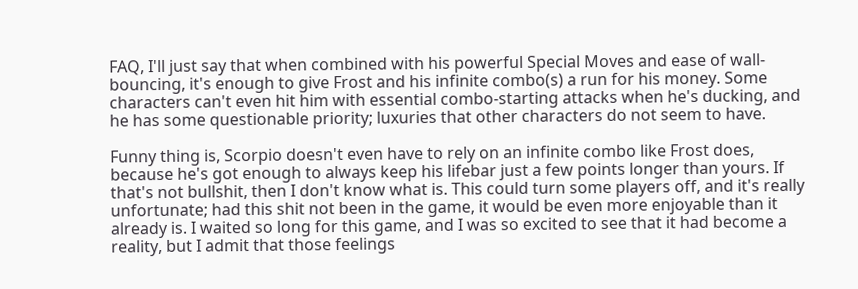FAQ, I'll just say that when combined with his powerful Special Moves and ease of wall-bouncing, it's enough to give Frost and his infinite combo(s) a run for his money. Some characters can't even hit him with essential combo-starting attacks when he's ducking, and he has some questionable priority; luxuries that other characters do not seem to have.

Funny thing is, Scorpio doesn't even have to rely on an infinite combo like Frost does, because he's got enough to always keep his lifebar just a few points longer than yours. If that's not bullshit, then I don't know what is. This could turn some players off, and it's really unfortunate; had this shit not been in the game, it would be even more enjoyable than it already is. I waited so long for this game, and I was so excited to see that it had become a reality, but I admit that those feelings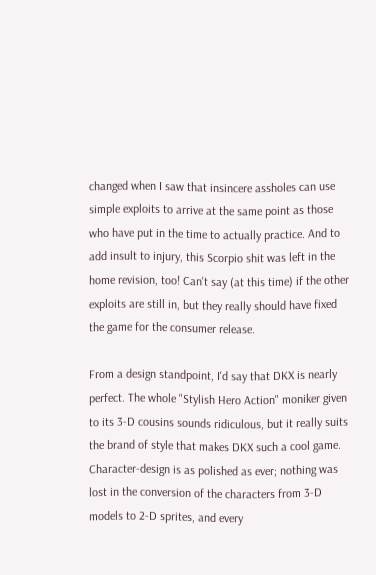changed when I saw that insincere assholes can use simple exploits to arrive at the same point as those who have put in the time to actually practice. And to add insult to injury, this Scorpio shit was left in the home revision, too! Can't say (at this time) if the other exploits are still in, but they really should have fixed the game for the consumer release.

From a design standpoint, I'd say that DKX is nearly perfect. The whole "Stylish Hero Action" moniker given to its 3-D cousins sounds ridiculous, but it really suits the brand of style that makes DKX such a cool game. Character-design is as polished as ever; nothing was lost in the conversion of the characters from 3-D models to 2-D sprites, and every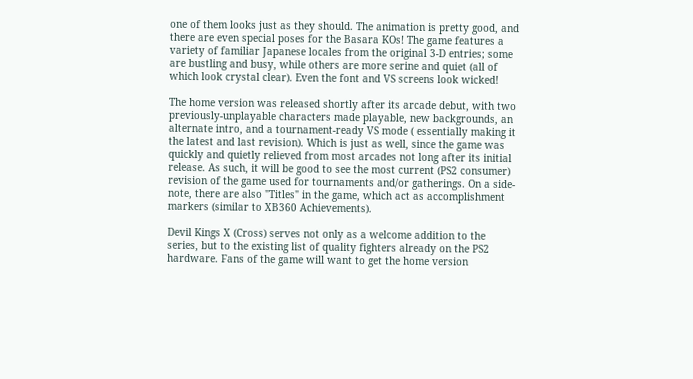one of them looks just as they should. The animation is pretty good, and there are even special poses for the Basara KOs! The game features a variety of familiar Japanese locales from the original 3-D entries; some are bustling and busy, while others are more serine and quiet (all of which look crystal clear). Even the font and VS screens look wicked!

The home version was released shortly after its arcade debut, with two previously-unplayable characters made playable, new backgrounds, an alternate intro, and a tournament-ready VS mode ( essentially making it the latest and last revision). Which is just as well, since the game was quickly and quietly relieved from most arcades not long after its initial release. As such, it will be good to see the most current (PS2 consumer) revision of the game used for tournaments and/or gatherings. On a side-note, there are also "Titles" in the game, which act as accomplishment markers (similar to XB360 Achievements).

Devil Kings X (Cross) serves not only as a welcome addition to the series, but to the existing list of quality fighters already on the PS2 hardware. Fans of the game will want to get the home version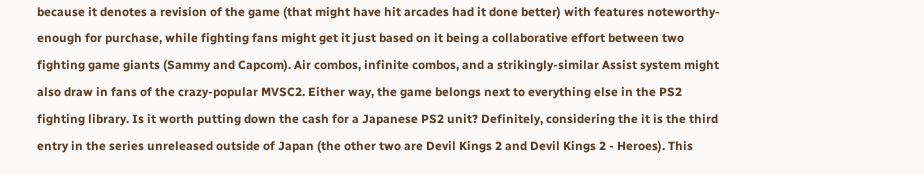because it denotes a revision of the game (that might have hit arcades had it done better) with features noteworthy-enough for purchase, while fighting fans might get it just based on it being a collaborative effort between two fighting game giants (Sammy and Capcom). Air combos, infinite combos, and a strikingly-similar Assist system might also draw in fans of the crazy-popular MVSC2. Either way, the game belongs next to everything else in the PS2 fighting library. Is it worth putting down the cash for a Japanese PS2 unit? Definitely, considering the it is the third entry in the series unreleased outside of Japan (the other two are Devil Kings 2 and Devil Kings 2 - Heroes). This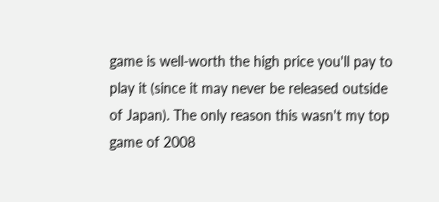game is well-worth the high price you'll pay to play it (since it may never be released outside of Japan). The only reason this wasn't my top game of 2008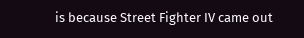is because Street Fighter IV came out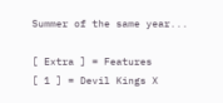Summer of the same year...

[ Extra ] = Features
[ 1 ] = Devil Kings X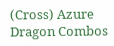(Cross) Azure Dragon Combos